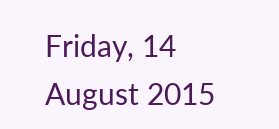Friday, 14 August 2015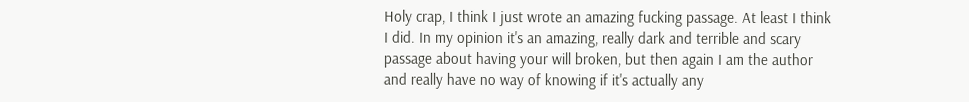Holy crap, I think I just wrote an amazing fucking passage. At least I think I did. In my opinion it's an amazing, really dark and terrible and scary passage about having your will broken, but then again I am the author and really have no way of knowing if it's actually any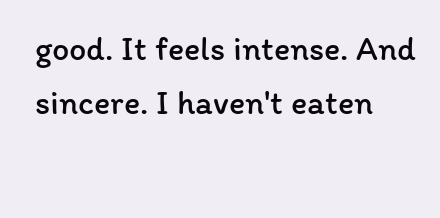good. It feels intense. And sincere. I haven't eaten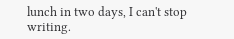lunch in two days, I can't stop writing.